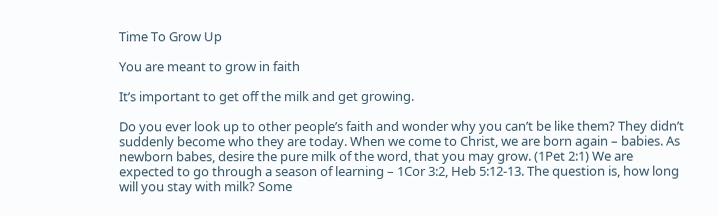Time To Grow Up

You are meant to grow in faith

It’s important to get off the milk and get growing.

Do you ever look up to other people’s faith and wonder why you can’t be like them? They didn’t suddenly become who they are today. When we come to Christ, we are born again – babies. As newborn babes, desire the pure milk of the word, that you may grow. (1Pet 2:1) We are expected to go through a season of learning – 1Cor 3:2, Heb 5:12-13. The question is, how long will you stay with milk? Some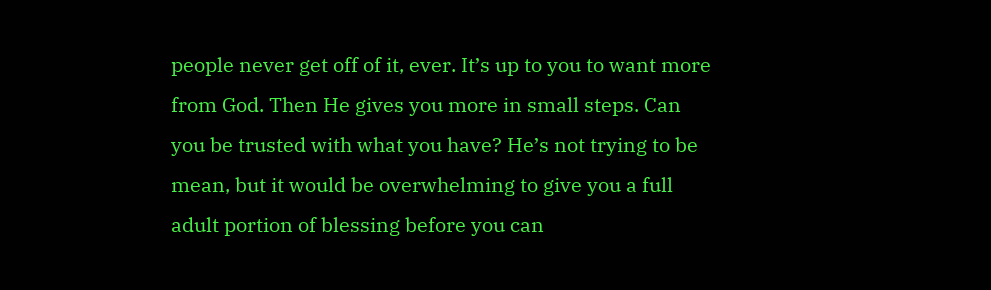people never get off of it, ever. It’s up to you to want more from God. Then He gives you more in small steps. Can you be trusted with what you have? He’s not trying to be mean, but it would be overwhelming to give you a full adult portion of blessing before you can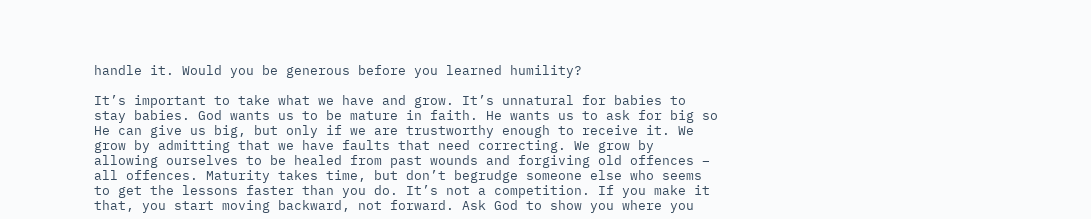handle it. Would you be generous before you learned humility?

It’s important to take what we have and grow. It’s unnatural for babies to stay babies. God wants us to be mature in faith. He wants us to ask for big so He can give us big, but only if we are trustworthy enough to receive it. We grow by admitting that we have faults that need correcting. We grow by allowing ourselves to be healed from past wounds and forgiving old offences – all offences. Maturity takes time, but don’t begrudge someone else who seems to get the lessons faster than you do. It’s not a competition. If you make it that, you start moving backward, not forward. Ask God to show you where you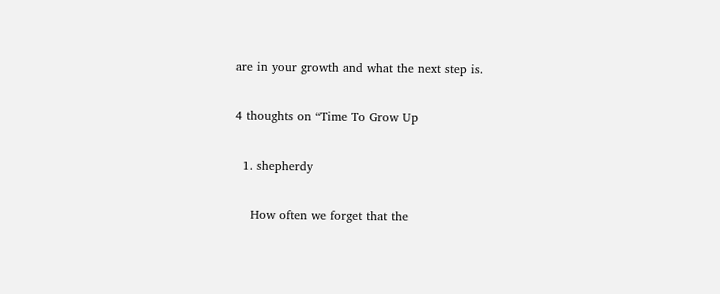are in your growth and what the next step is.

4 thoughts on “Time To Grow Up

  1. shepherdy

    How often we forget that the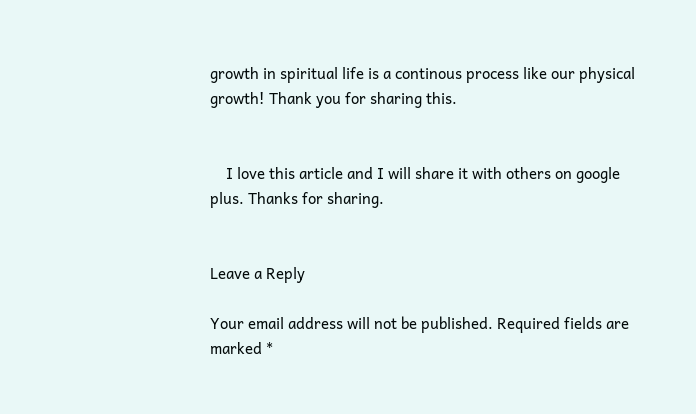growth in spiritual life is a continous process like our physical growth! Thank you for sharing this.


    I love this article and I will share it with others on google plus. Thanks for sharing.


Leave a Reply

Your email address will not be published. Required fields are marked *